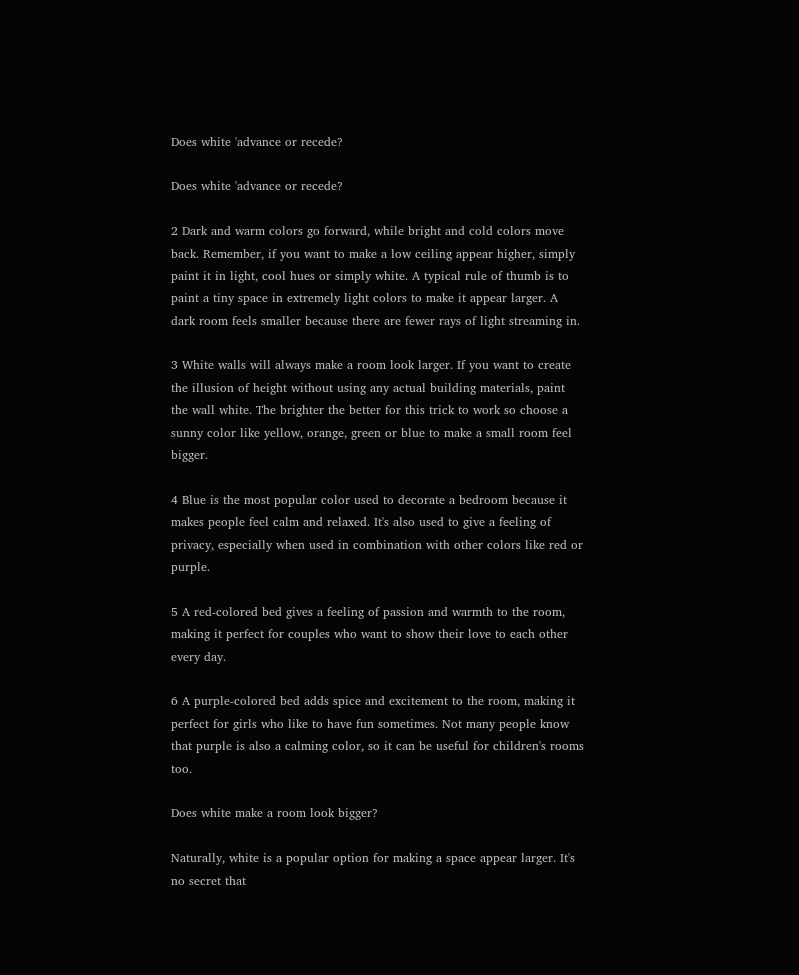Does white 'advance or recede?

Does white 'advance or recede?

2 Dark and warm colors go forward, while bright and cold colors move back. Remember, if you want to make a low ceiling appear higher, simply paint it in light, cool hues or simply white. A typical rule of thumb is to paint a tiny space in extremely light colors to make it appear larger. A dark room feels smaller because there are fewer rays of light streaming in.

3 White walls will always make a room look larger. If you want to create the illusion of height without using any actual building materials, paint the wall white. The brighter the better for this trick to work so choose a sunny color like yellow, orange, green or blue to make a small room feel bigger.

4 Blue is the most popular color used to decorate a bedroom because it makes people feel calm and relaxed. It's also used to give a feeling of privacy, especially when used in combination with other colors like red or purple.

5 A red-colored bed gives a feeling of passion and warmth to the room, making it perfect for couples who want to show their love to each other every day.

6 A purple-colored bed adds spice and excitement to the room, making it perfect for girls who like to have fun sometimes. Not many people know that purple is also a calming color, so it can be useful for children's rooms too.

Does white make a room look bigger?

Naturally, white is a popular option for making a space appear larger. It's no secret that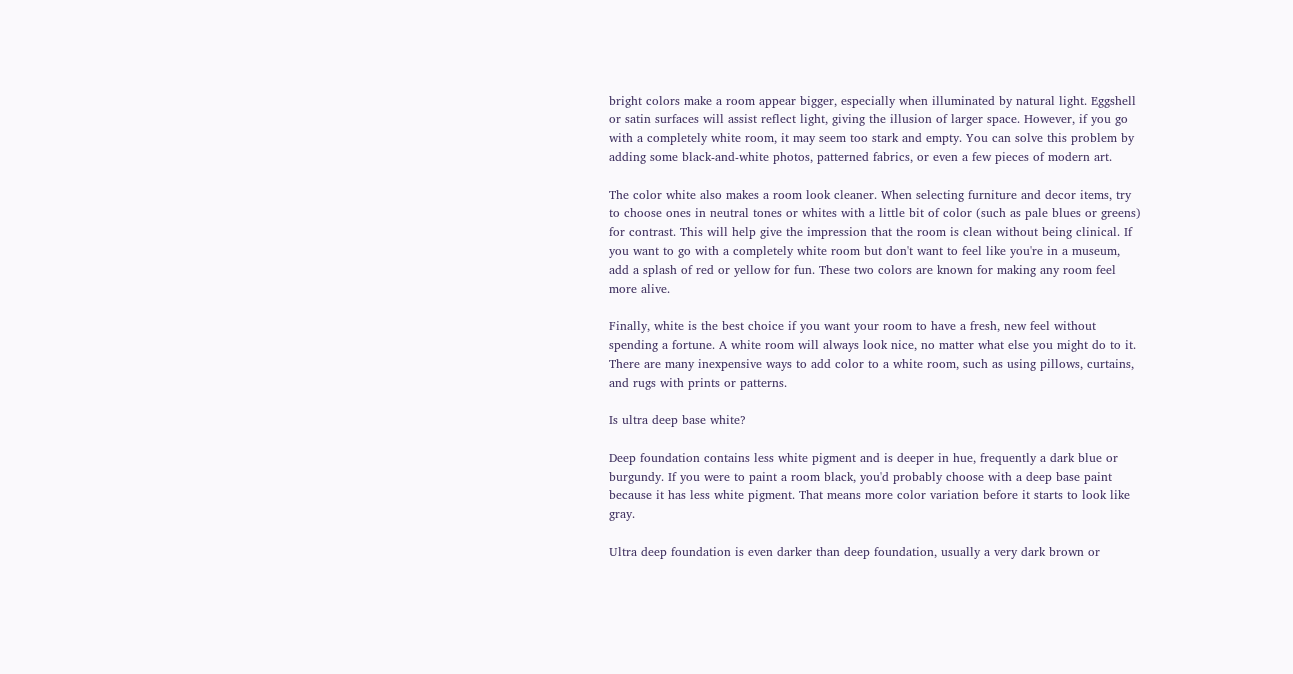bright colors make a room appear bigger, especially when illuminated by natural light. Eggshell or satin surfaces will assist reflect light, giving the illusion of larger space. However, if you go with a completely white room, it may seem too stark and empty. You can solve this problem by adding some black-and-white photos, patterned fabrics, or even a few pieces of modern art.

The color white also makes a room look cleaner. When selecting furniture and decor items, try to choose ones in neutral tones or whites with a little bit of color (such as pale blues or greens) for contrast. This will help give the impression that the room is clean without being clinical. If you want to go with a completely white room but don't want to feel like you're in a museum, add a splash of red or yellow for fun. These two colors are known for making any room feel more alive.

Finally, white is the best choice if you want your room to have a fresh, new feel without spending a fortune. A white room will always look nice, no matter what else you might do to it. There are many inexpensive ways to add color to a white room, such as using pillows, curtains, and rugs with prints or patterns.

Is ultra deep base white?

Deep foundation contains less white pigment and is deeper in hue, frequently a dark blue or burgundy. If you were to paint a room black, you'd probably choose with a deep base paint because it has less white pigment. That means more color variation before it starts to look like gray.

Ultra deep foundation is even darker than deep foundation, usually a very dark brown or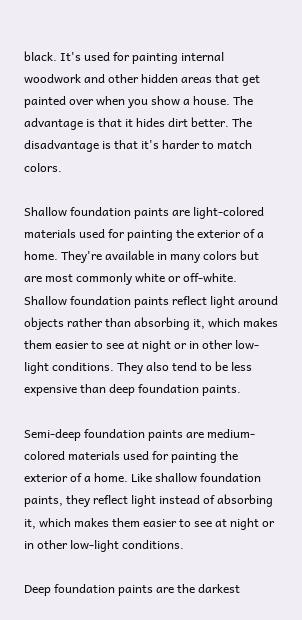black. It's used for painting internal woodwork and other hidden areas that get painted over when you show a house. The advantage is that it hides dirt better. The disadvantage is that it's harder to match colors.

Shallow foundation paints are light-colored materials used for painting the exterior of a home. They're available in many colors but are most commonly white or off-white. Shallow foundation paints reflect light around objects rather than absorbing it, which makes them easier to see at night or in other low-light conditions. They also tend to be less expensive than deep foundation paints.

Semi-deep foundation paints are medium-colored materials used for painting the exterior of a home. Like shallow foundation paints, they reflect light instead of absorbing it, which makes them easier to see at night or in other low-light conditions.

Deep foundation paints are the darkest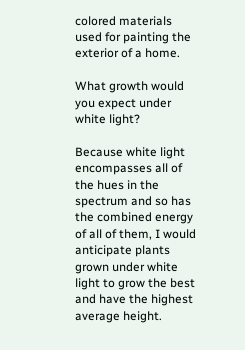colored materials used for painting the exterior of a home.

What growth would you expect under white light?

Because white light encompasses all of the hues in the spectrum and so has the combined energy of all of them, I would anticipate plants grown under white light to grow the best and have the highest average height.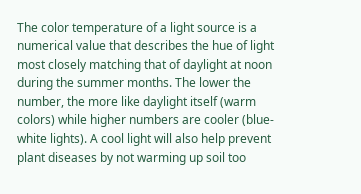The color temperature of a light source is a numerical value that describes the hue of light most closely matching that of daylight at noon during the summer months. The lower the number, the more like daylight itself (warm colors) while higher numbers are cooler (blue-white lights). A cool light will also help prevent plant diseases by not warming up soil too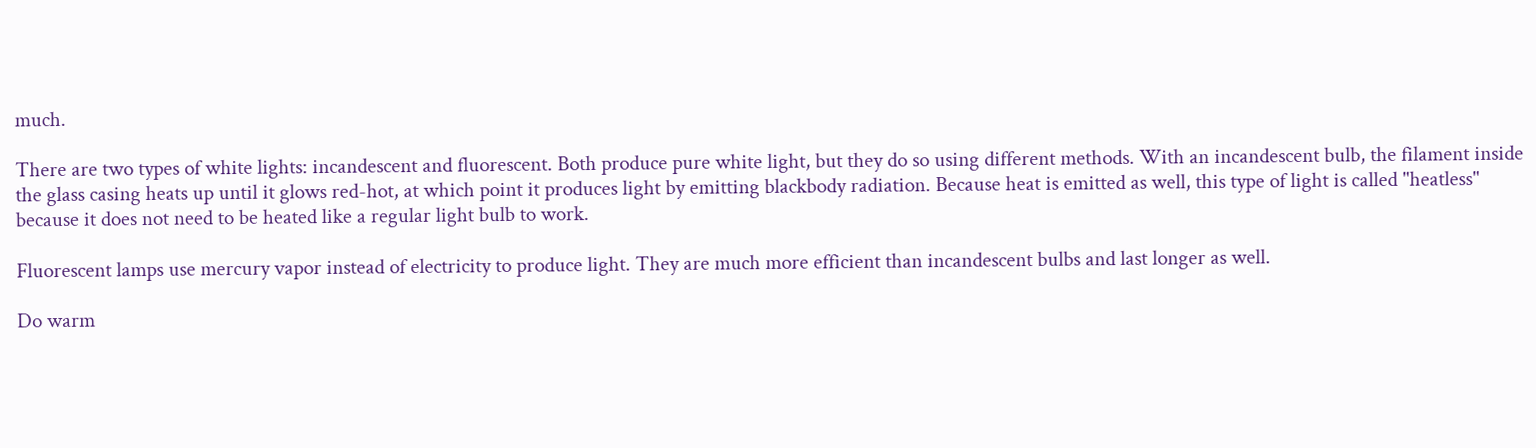much.

There are two types of white lights: incandescent and fluorescent. Both produce pure white light, but they do so using different methods. With an incandescent bulb, the filament inside the glass casing heats up until it glows red-hot, at which point it produces light by emitting blackbody radiation. Because heat is emitted as well, this type of light is called "heatless" because it does not need to be heated like a regular light bulb to work.

Fluorescent lamps use mercury vapor instead of electricity to produce light. They are much more efficient than incandescent bulbs and last longer as well.

Do warm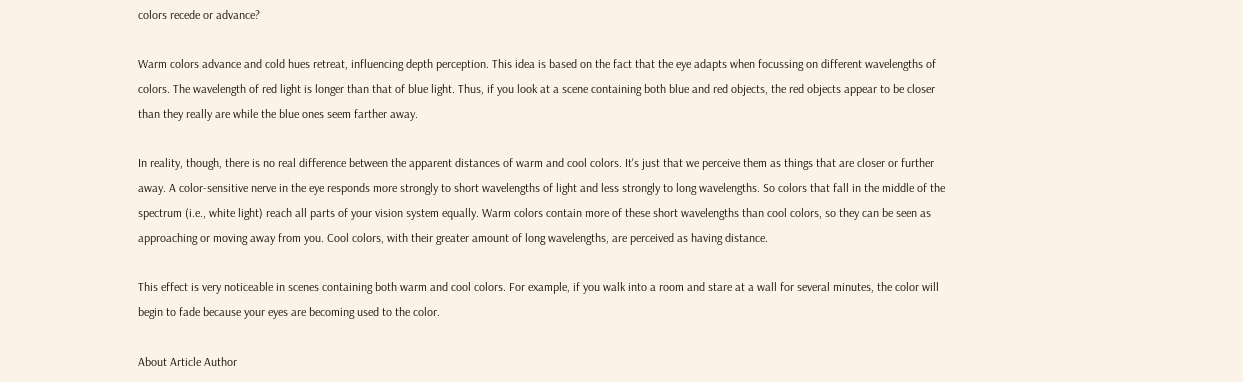colors recede or advance?

Warm colors advance and cold hues retreat, influencing depth perception. This idea is based on the fact that the eye adapts when focussing on different wavelengths of colors. The wavelength of red light is longer than that of blue light. Thus, if you look at a scene containing both blue and red objects, the red objects appear to be closer than they really are while the blue ones seem farther away.

In reality, though, there is no real difference between the apparent distances of warm and cool colors. It's just that we perceive them as things that are closer or further away. A color-sensitive nerve in the eye responds more strongly to short wavelengths of light and less strongly to long wavelengths. So colors that fall in the middle of the spectrum (i.e., white light) reach all parts of your vision system equally. Warm colors contain more of these short wavelengths than cool colors, so they can be seen as approaching or moving away from you. Cool colors, with their greater amount of long wavelengths, are perceived as having distance.

This effect is very noticeable in scenes containing both warm and cool colors. For example, if you walk into a room and stare at a wall for several minutes, the color will begin to fade because your eyes are becoming used to the color.

About Article Author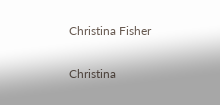Christina Fisher

Christina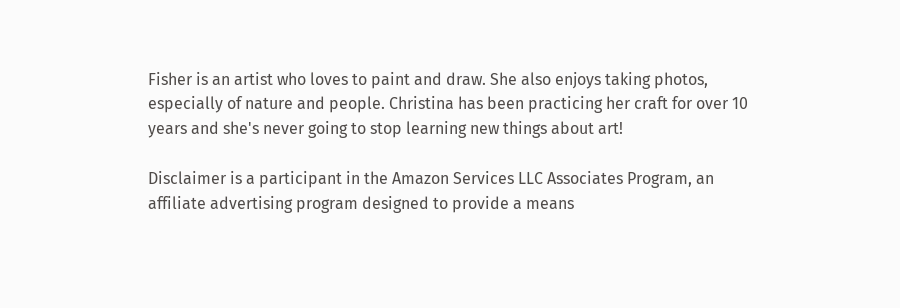Fisher is an artist who loves to paint and draw. She also enjoys taking photos, especially of nature and people. Christina has been practicing her craft for over 10 years and she's never going to stop learning new things about art!

Disclaimer is a participant in the Amazon Services LLC Associates Program, an affiliate advertising program designed to provide a means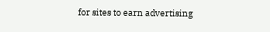for sites to earn advertising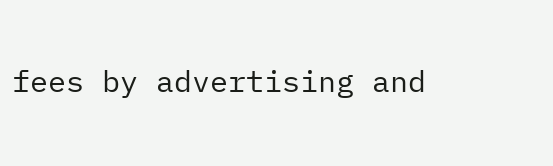fees by advertising and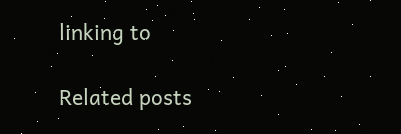linking to

Related posts